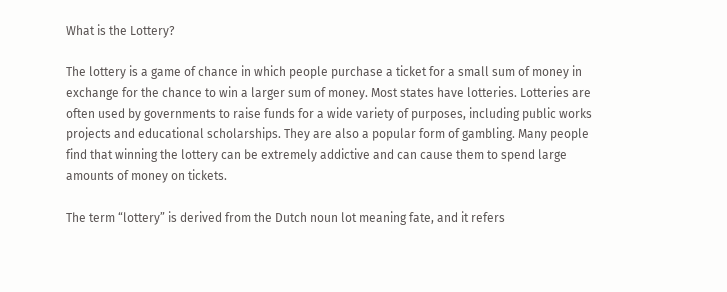What is the Lottery?

The lottery is a game of chance in which people purchase a ticket for a small sum of money in exchange for the chance to win a larger sum of money. Most states have lotteries. Lotteries are often used by governments to raise funds for a wide variety of purposes, including public works projects and educational scholarships. They are also a popular form of gambling. Many people find that winning the lottery can be extremely addictive and can cause them to spend large amounts of money on tickets.

The term “lottery” is derived from the Dutch noun lot meaning fate, and it refers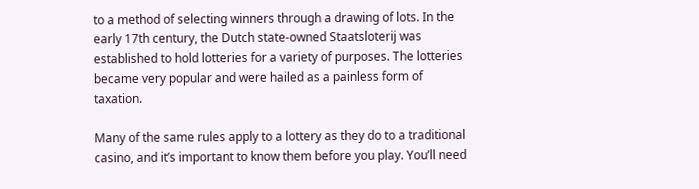to a method of selecting winners through a drawing of lots. In the early 17th century, the Dutch state-owned Staatsloterij was established to hold lotteries for a variety of purposes. The lotteries became very popular and were hailed as a painless form of taxation.

Many of the same rules apply to a lottery as they do to a traditional casino, and it’s important to know them before you play. You’ll need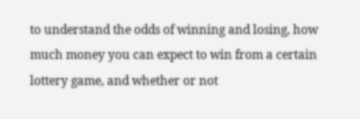to understand the odds of winning and losing, how much money you can expect to win from a certain lottery game, and whether or not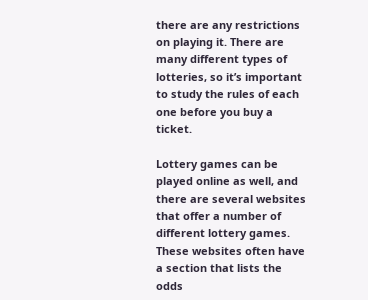there are any restrictions on playing it. There are many different types of lotteries, so it’s important to study the rules of each one before you buy a ticket.

Lottery games can be played online as well, and there are several websites that offer a number of different lottery games. These websites often have a section that lists the odds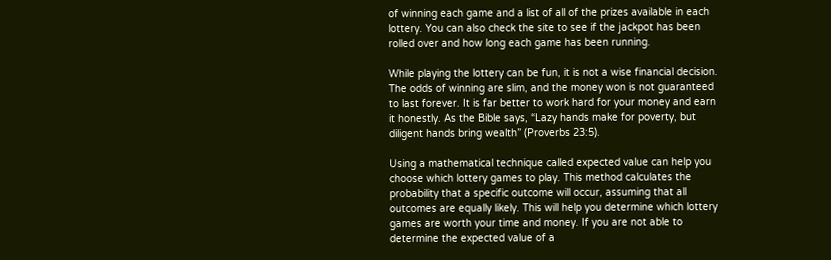of winning each game and a list of all of the prizes available in each lottery. You can also check the site to see if the jackpot has been rolled over and how long each game has been running.

While playing the lottery can be fun, it is not a wise financial decision. The odds of winning are slim, and the money won is not guaranteed to last forever. It is far better to work hard for your money and earn it honestly. As the Bible says, “Lazy hands make for poverty, but diligent hands bring wealth” (Proverbs 23:5).

Using a mathematical technique called expected value can help you choose which lottery games to play. This method calculates the probability that a specific outcome will occur, assuming that all outcomes are equally likely. This will help you determine which lottery games are worth your time and money. If you are not able to determine the expected value of a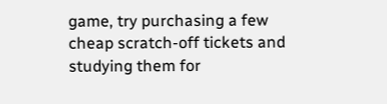game, try purchasing a few cheap scratch-off tickets and studying them for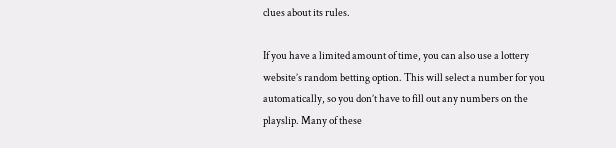clues about its rules.

If you have a limited amount of time, you can also use a lottery website’s random betting option. This will select a number for you automatically, so you don’t have to fill out any numbers on the playslip. Many of these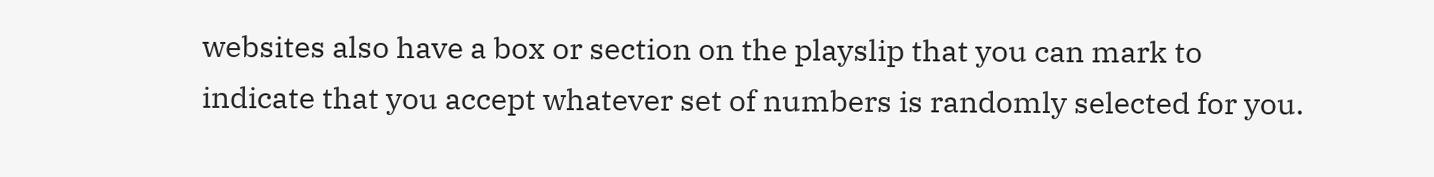websites also have a box or section on the playslip that you can mark to indicate that you accept whatever set of numbers is randomly selected for you.